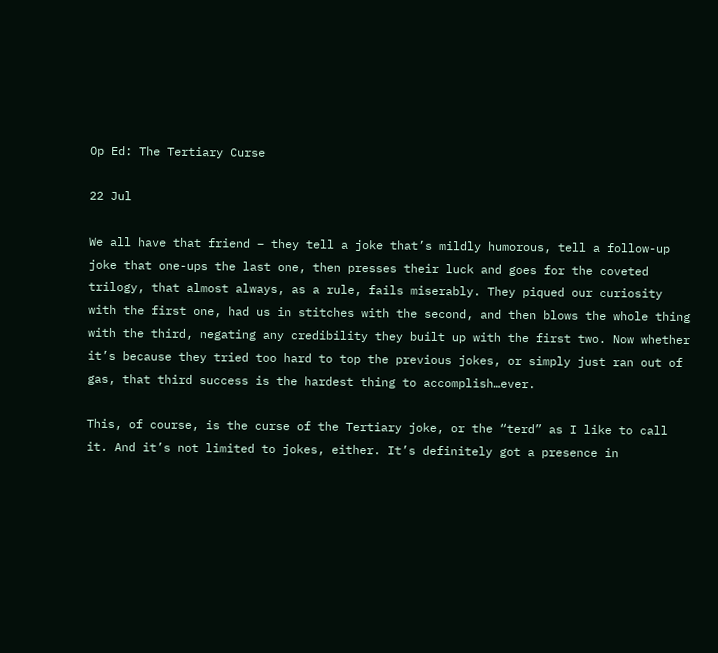Op Ed: The Tertiary Curse

22 Jul

We all have that friend – they tell a joke that’s mildly humorous, tell a follow-up joke that one-ups the last one, then presses their luck and goes for the coveted trilogy, that almost always, as a rule, fails miserably. They piqued our curiosity with the first one, had us in stitches with the second, and then blows the whole thing with the third, negating any credibility they built up with the first two. Now whether it’s because they tried too hard to top the previous jokes, or simply just ran out of gas, that third success is the hardest thing to accomplish…ever.

This, of course, is the curse of the Tertiary joke, or the “terd” as I like to call it. And it’s not limited to jokes, either. It’s definitely got a presence in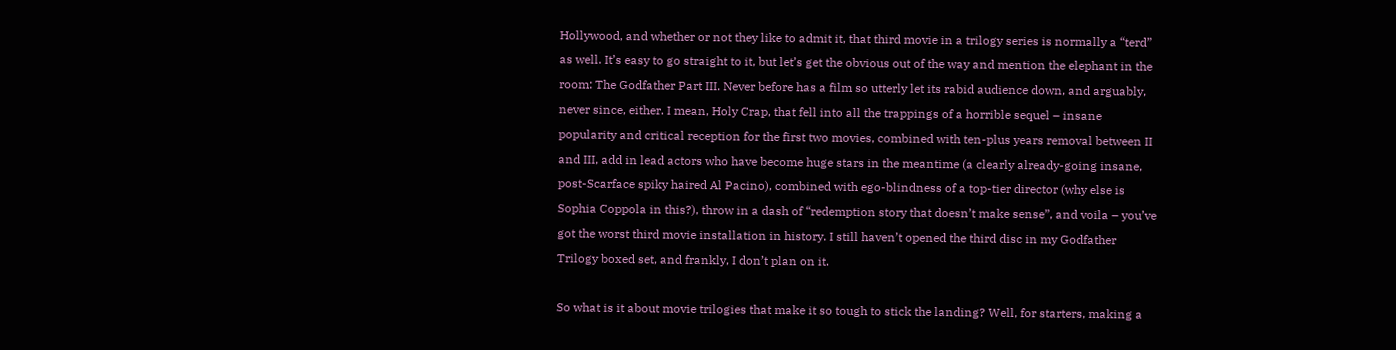Hollywood, and whether or not they like to admit it, that third movie in a trilogy series is normally a “terd” as well. It’s easy to go straight to it, but let’s get the obvious out of the way and mention the elephant in the room: The Godfather Part III. Never before has a film so utterly let its rabid audience down, and arguably, never since, either. I mean, Holy Crap, that fell into all the trappings of a horrible sequel – insane popularity and critical reception for the first two movies, combined with ten-plus years removal between II and III, add in lead actors who have become huge stars in the meantime (a clearly already-going insane, post-Scarface spiky haired Al Pacino), combined with ego-blindness of a top-tier director (why else is Sophia Coppola in this?), throw in a dash of “redemption story that doesn’t make sense”, and voila – you’ve got the worst third movie installation in history. I still haven’t opened the third disc in my Godfather Trilogy boxed set, and frankly, I don’t plan on it.

So what is it about movie trilogies that make it so tough to stick the landing? Well, for starters, making a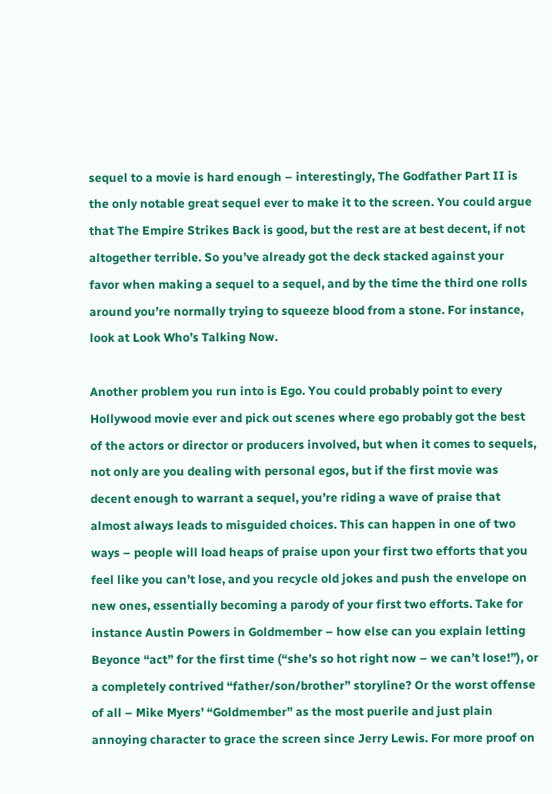sequel to a movie is hard enough – interestingly, The Godfather Part II is the only notable great sequel ever to make it to the screen. You could argue that The Empire Strikes Back is good, but the rest are at best decent, if not altogether terrible. So you’ve already got the deck stacked against your favor when making a sequel to a sequel, and by the time the third one rolls around you’re normally trying to squeeze blood from a stone. For instance, look at Look Who’s Talking Now.

Another problem you run into is Ego. You could probably point to every Hollywood movie ever and pick out scenes where ego probably got the best of the actors or director or producers involved, but when it comes to sequels, not only are you dealing with personal egos, but if the first movie was decent enough to warrant a sequel, you’re riding a wave of praise that almost always leads to misguided choices. This can happen in one of two ways – people will load heaps of praise upon your first two efforts that you feel like you can’t lose, and you recycle old jokes and push the envelope on new ones, essentially becoming a parody of your first two efforts. Take for instance Austin Powers in Goldmember – how else can you explain letting Beyonce “act” for the first time (“she’s so hot right now – we can’t lose!”), or a completely contrived “father/son/brother” storyline? Or the worst offense of all – Mike Myers’ “Goldmember” as the most puerile and just plain annoying character to grace the screen since Jerry Lewis. For more proof on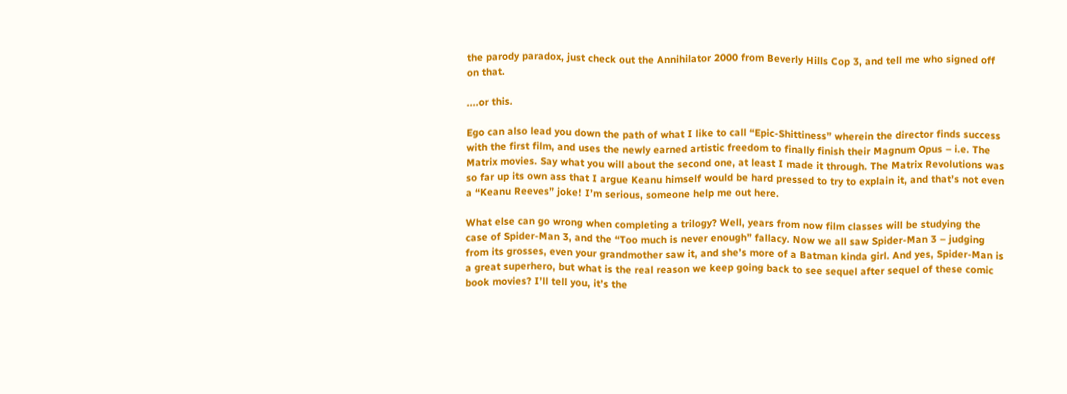the parody paradox, just check out the Annihilator 2000 from Beverly Hills Cop 3, and tell me who signed off on that.

....or this.

Ego can also lead you down the path of what I like to call “Epic-Shittiness” wherein the director finds success with the first film, and uses the newly earned artistic freedom to finally finish their Magnum Opus – i.e. The Matrix movies. Say what you will about the second one, at least I made it through. The Matrix Revolutions was so far up its own ass that I argue Keanu himself would be hard pressed to try to explain it, and that’s not even a “Keanu Reeves” joke! I’m serious, someone help me out here.

What else can go wrong when completing a trilogy? Well, years from now film classes will be studying the case of Spider-Man 3, and the “Too much is never enough” fallacy. Now we all saw Spider-Man 3 – judging from its grosses, even your grandmother saw it, and she’s more of a Batman kinda girl. And yes, Spider-Man is a great superhero, but what is the real reason we keep going back to see sequel after sequel of these comic book movies? I’ll tell you, it’s the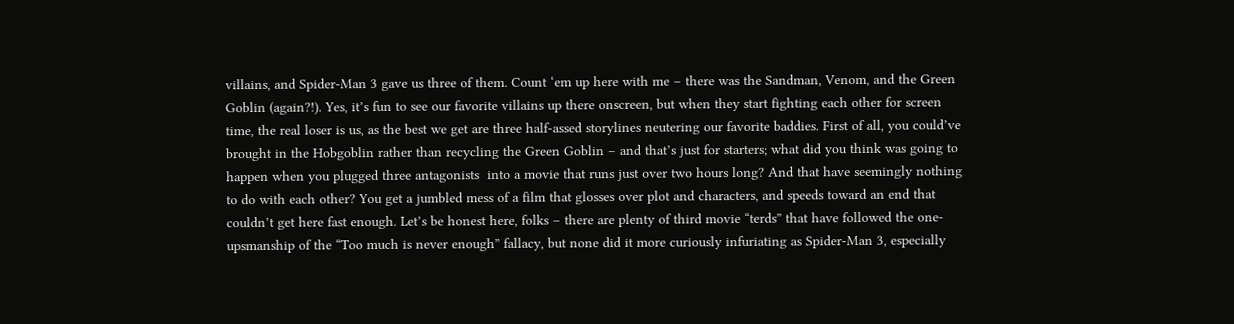villains, and Spider-Man 3 gave us three of them. Count ‘em up here with me – there was the Sandman, Venom, and the Green Goblin (again?!). Yes, it’s fun to see our favorite villains up there onscreen, but when they start fighting each other for screen time, the real loser is us, as the best we get are three half-assed storylines neutering our favorite baddies. First of all, you could’ve brought in the Hobgoblin rather than recycling the Green Goblin – and that’s just for starters; what did you think was going to happen when you plugged three antagonists  into a movie that runs just over two hours long? And that have seemingly nothing to do with each other? You get a jumbled mess of a film that glosses over plot and characters, and speeds toward an end that couldn’t get here fast enough. Let’s be honest here, folks – there are plenty of third movie “terds” that have followed the one-upsmanship of the “Too much is never enough” fallacy, but none did it more curiously infuriating as Spider-Man 3, especially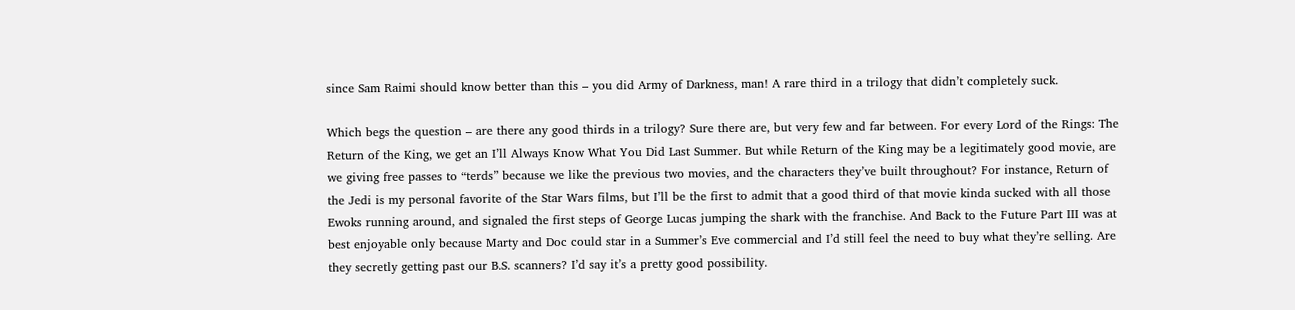since Sam Raimi should know better than this – you did Army of Darkness, man! A rare third in a trilogy that didn’t completely suck.

Which begs the question – are there any good thirds in a trilogy? Sure there are, but very few and far between. For every Lord of the Rings: The Return of the King, we get an I’ll Always Know What You Did Last Summer. But while Return of the King may be a legitimately good movie, are we giving free passes to “terds” because we like the previous two movies, and the characters they’ve built throughout? For instance, Return of the Jedi is my personal favorite of the Star Wars films, but I’ll be the first to admit that a good third of that movie kinda sucked with all those Ewoks running around, and signaled the first steps of George Lucas jumping the shark with the franchise. And Back to the Future Part III was at best enjoyable only because Marty and Doc could star in a Summer’s Eve commercial and I’d still feel the need to buy what they’re selling. Are they secretly getting past our B.S. scanners? I’d say it’s a pretty good possibility.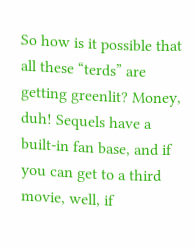So how is it possible that all these “terds” are getting greenlit? Money, duh! Sequels have a built-in fan base, and if you can get to a third movie, well, if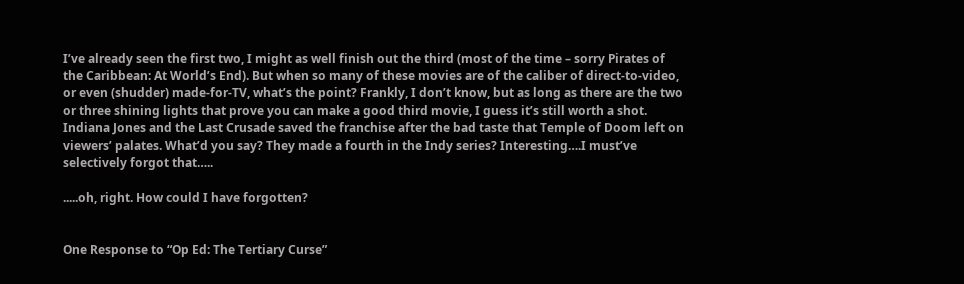I’ve already seen the first two, I might as well finish out the third (most of the time – sorry Pirates of the Caribbean: At World’s End). But when so many of these movies are of the caliber of direct-to-video, or even (shudder) made-for-TV, what’s the point? Frankly, I don’t know, but as long as there are the two or three shining lights that prove you can make a good third movie, I guess it’s still worth a shot. Indiana Jones and the Last Crusade saved the franchise after the bad taste that Temple of Doom left on viewers’ palates. What’d you say? They made a fourth in the Indy series? Interesting….I must’ve selectively forgot that…..

.....oh, right. How could I have forgotten?


One Response to “Op Ed: The Tertiary Curse”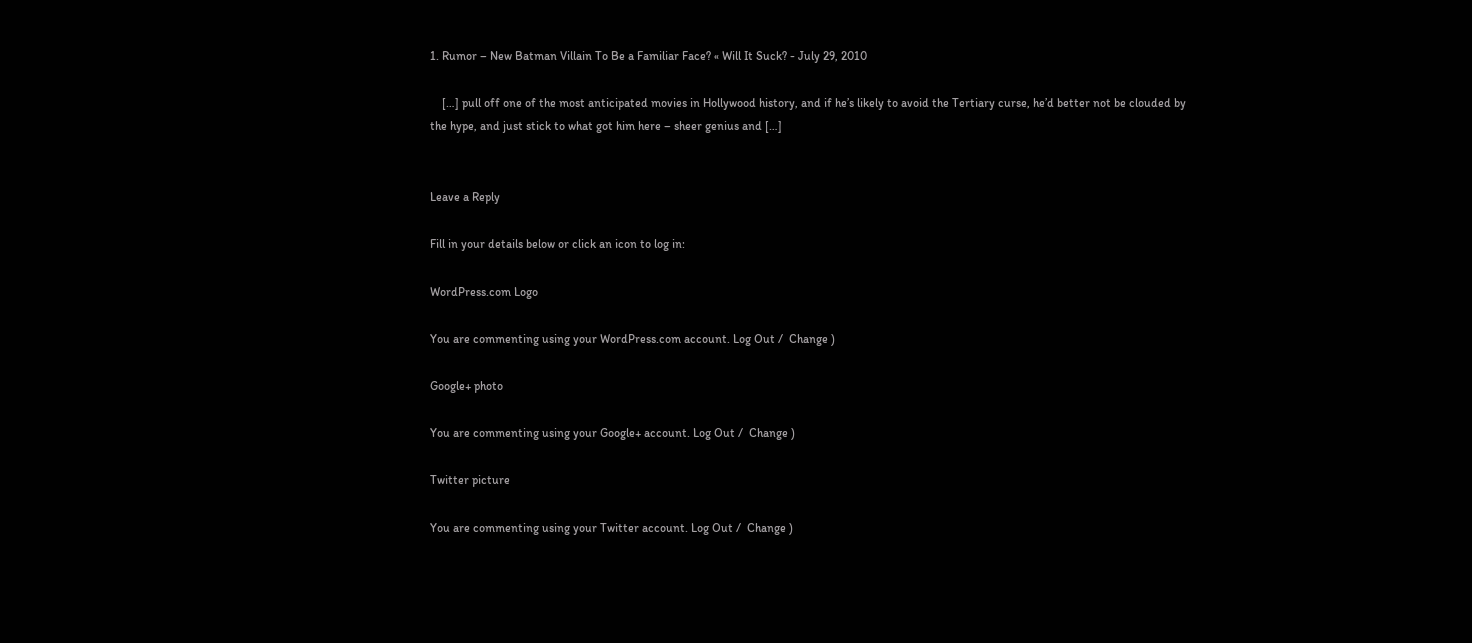1. Rumor – New Batman Villain To Be a Familiar Face? « Will It Suck? - July 29, 2010

    […] pull off one of the most anticipated movies in Hollywood history, and if he’s likely to avoid the Tertiary curse, he’d better not be clouded by the hype, and just stick to what got him here – sheer genius and […]


Leave a Reply

Fill in your details below or click an icon to log in:

WordPress.com Logo

You are commenting using your WordPress.com account. Log Out /  Change )

Google+ photo

You are commenting using your Google+ account. Log Out /  Change )

Twitter picture

You are commenting using your Twitter account. Log Out /  Change )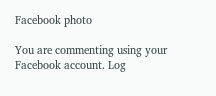Facebook photo

You are commenting using your Facebook account. Log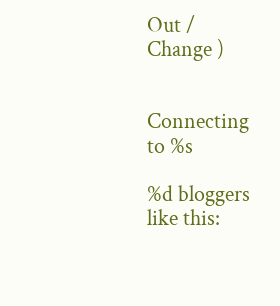Out /  Change )


Connecting to %s

%d bloggers like this: